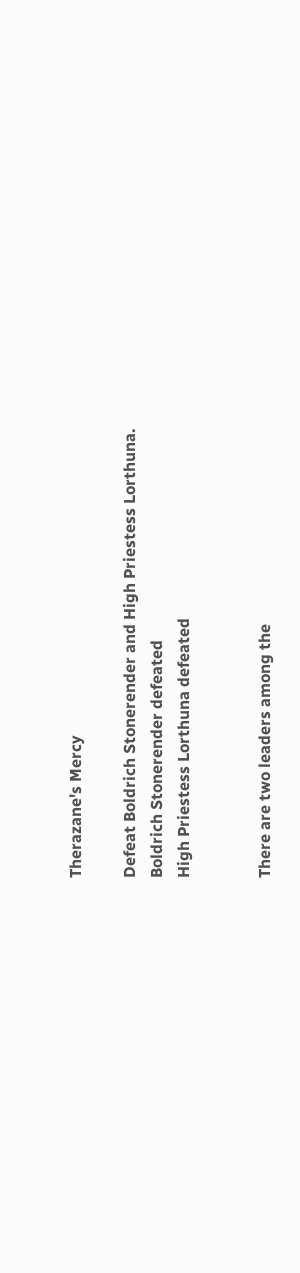Therazane's Mercy

Defeat Boldrich Stonerender and High Priestess Lorthuna.
Boldrich Stonerender defeated
High Priestess Lorthuna defeated


There are two leaders among the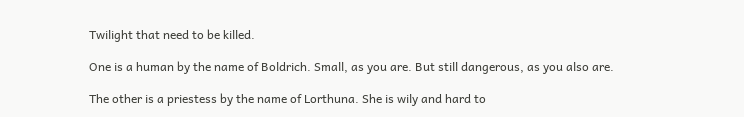Twilight that need to be killed.

One is a human by the name of Boldrich. Small, as you are. But still dangerous, as you also are.

The other is a priestess by the name of Lorthuna. She is wily and hard to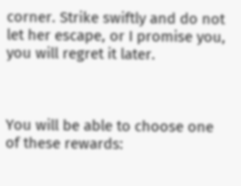corner. Strike swiftly and do not let her escape, or I promise you, you will regret it later.



You will be able to choose one of these rewards: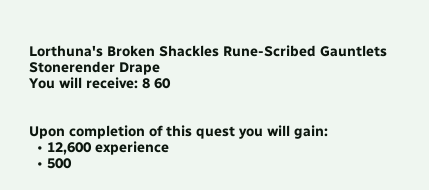Lorthuna's Broken Shackles Rune-Scribed Gauntlets
Stonerender Drape
You will receive: 8 60


Upon completion of this quest you will gain:
  • 12,600 experience
  • 500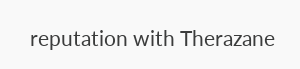reputation with Therazane